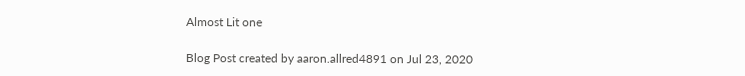Almost Lit one

Blog Post created by aaron.allred4891 on Jul 23, 2020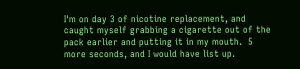I'm on day 3 of nicotine replacement, and caught myself grabbing a cigarette out of the pack earlier and putting it in my mouth.  5 more seconds, and I would have list up.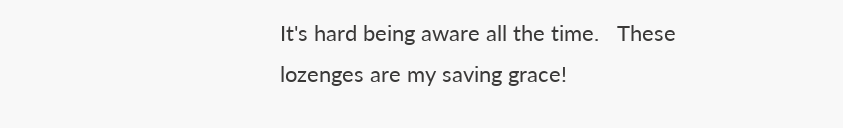It's hard being aware all the time.   These lozenges are my saving grace!